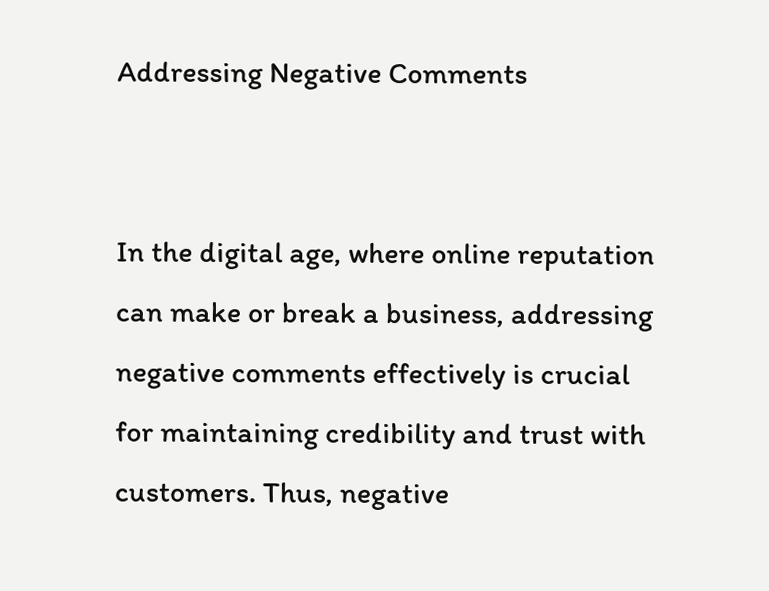Addressing Negative Comments


In the digital age, where online reputation can make or break a business, addressing negative comments effectively is crucial for maintaining credibility and trust with customers. Thus, negative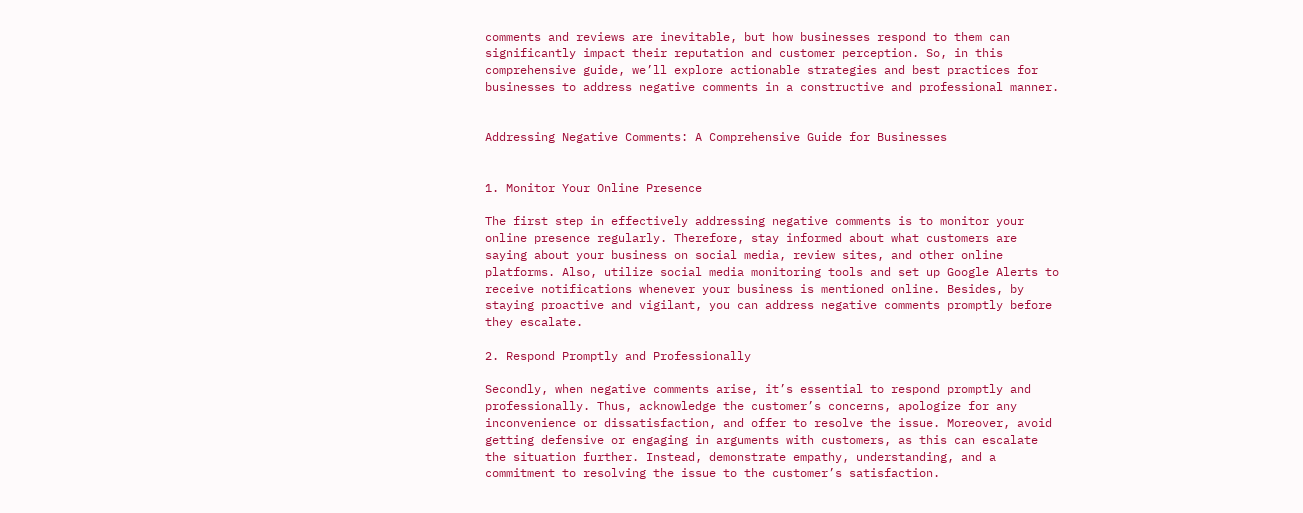comments and reviews are inevitable, but how businesses respond to them can significantly impact their reputation and customer perception. So, in this comprehensive guide, we’ll explore actionable strategies and best practices for businesses to address negative comments in a constructive and professional manner.


Addressing Negative Comments: A Comprehensive Guide for Businesses


1. Monitor Your Online Presence

The first step in effectively addressing negative comments is to monitor your online presence regularly. Therefore, stay informed about what customers are saying about your business on social media, review sites, and other online platforms. Also, utilize social media monitoring tools and set up Google Alerts to receive notifications whenever your business is mentioned online. Besides, by staying proactive and vigilant, you can address negative comments promptly before they escalate.

2. Respond Promptly and Professionally

Secondly, when negative comments arise, it’s essential to respond promptly and professionally. Thus, acknowledge the customer’s concerns, apologize for any inconvenience or dissatisfaction, and offer to resolve the issue. Moreover, avoid getting defensive or engaging in arguments with customers, as this can escalate the situation further. Instead, demonstrate empathy, understanding, and a commitment to resolving the issue to the customer’s satisfaction.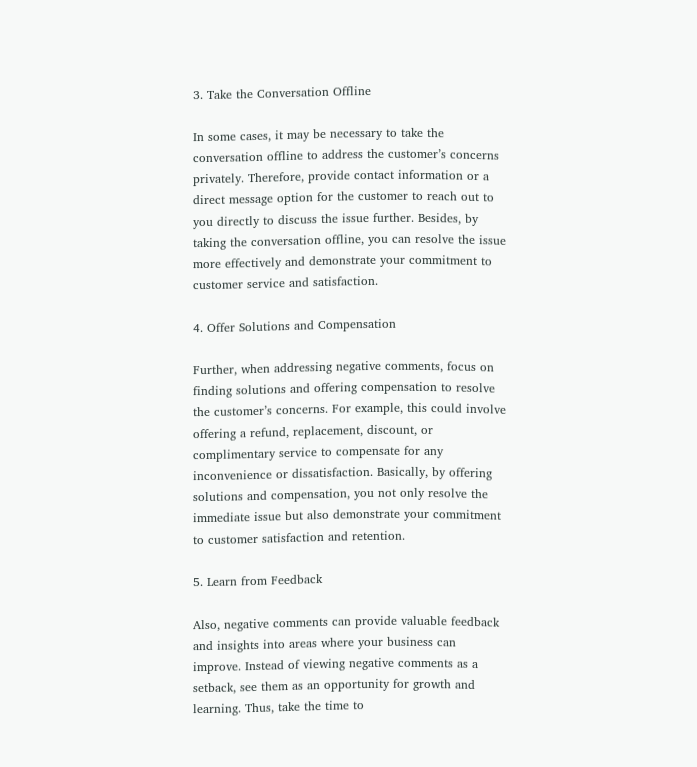3. Take the Conversation Offline

In some cases, it may be necessary to take the conversation offline to address the customer’s concerns privately. Therefore, provide contact information or a direct message option for the customer to reach out to you directly to discuss the issue further. Besides, by taking the conversation offline, you can resolve the issue more effectively and demonstrate your commitment to customer service and satisfaction.

4. Offer Solutions and Compensation

Further, when addressing negative comments, focus on finding solutions and offering compensation to resolve the customer’s concerns. For example, this could involve offering a refund, replacement, discount, or complimentary service to compensate for any inconvenience or dissatisfaction. Basically, by offering solutions and compensation, you not only resolve the immediate issue but also demonstrate your commitment to customer satisfaction and retention.

5. Learn from Feedback

Also, negative comments can provide valuable feedback and insights into areas where your business can improve. Instead of viewing negative comments as a setback, see them as an opportunity for growth and learning. Thus, take the time to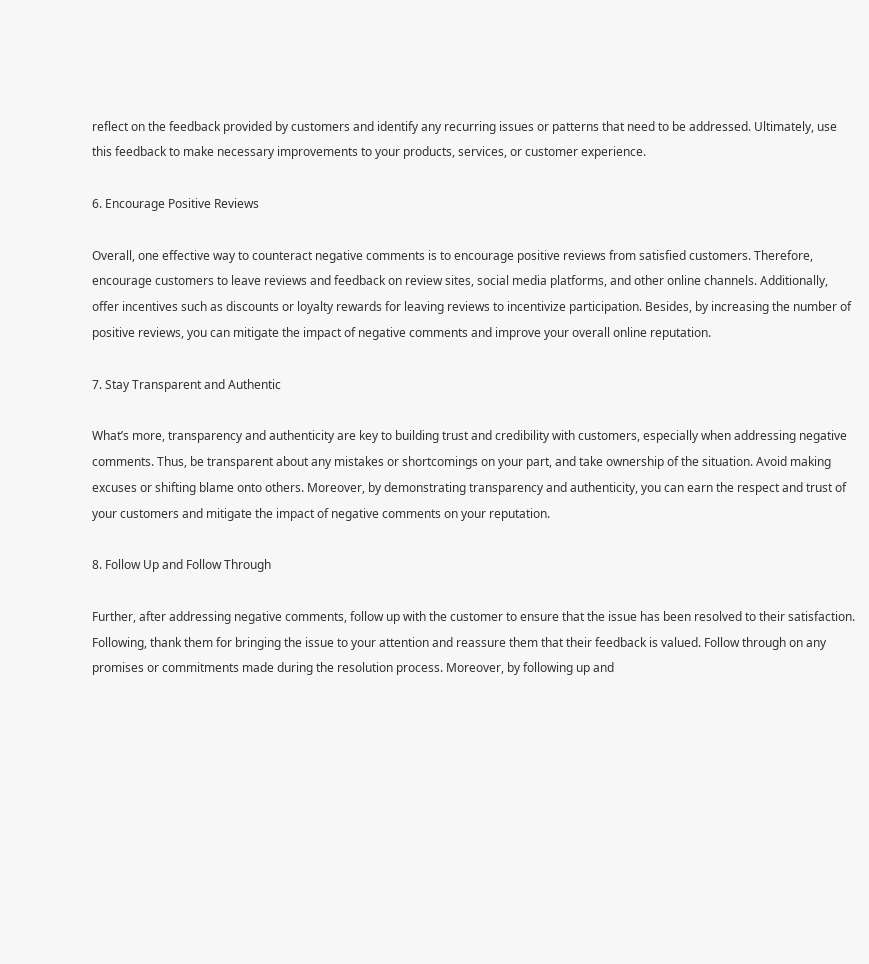reflect on the feedback provided by customers and identify any recurring issues or patterns that need to be addressed. Ultimately, use this feedback to make necessary improvements to your products, services, or customer experience.

6. Encourage Positive Reviews

Overall, one effective way to counteract negative comments is to encourage positive reviews from satisfied customers. Therefore, encourage customers to leave reviews and feedback on review sites, social media platforms, and other online channels. Additionally, offer incentives such as discounts or loyalty rewards for leaving reviews to incentivize participation. Besides, by increasing the number of positive reviews, you can mitigate the impact of negative comments and improve your overall online reputation.

7. Stay Transparent and Authentic

What’s more, transparency and authenticity are key to building trust and credibility with customers, especially when addressing negative comments. Thus, be transparent about any mistakes or shortcomings on your part, and take ownership of the situation. Avoid making excuses or shifting blame onto others. Moreover, by demonstrating transparency and authenticity, you can earn the respect and trust of your customers and mitigate the impact of negative comments on your reputation.

8. Follow Up and Follow Through

Further, after addressing negative comments, follow up with the customer to ensure that the issue has been resolved to their satisfaction. Following, thank them for bringing the issue to your attention and reassure them that their feedback is valued. Follow through on any promises or commitments made during the resolution process. Moreover, by following up and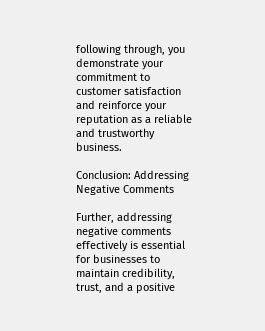following through, you demonstrate your commitment to customer satisfaction and reinforce your reputation as a reliable and trustworthy business.

Conclusion: Addressing Negative Comments

Further, addressing negative comments effectively is essential for businesses to maintain credibility, trust, and a positive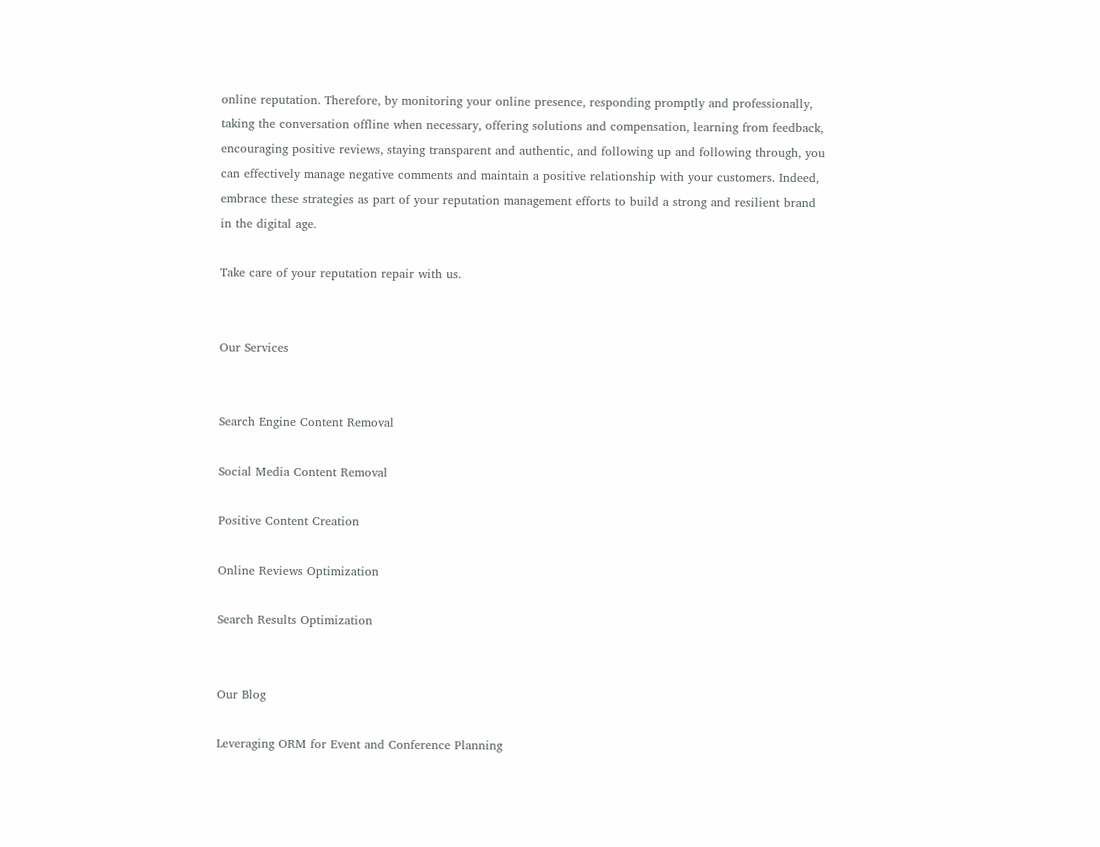online reputation. Therefore, by monitoring your online presence, responding promptly and professionally, taking the conversation offline when necessary, offering solutions and compensation, learning from feedback, encouraging positive reviews, staying transparent and authentic, and following up and following through, you can effectively manage negative comments and maintain a positive relationship with your customers. Indeed, embrace these strategies as part of your reputation management efforts to build a strong and resilient brand in the digital age.

Take care of your reputation repair with us.


Our Services


Search Engine Content Removal

Social Media Content Removal

Positive Content Creation

Online Reviews Optimization

Search Results Optimization


Our Blog

Leveraging ORM for Event and Conference Planning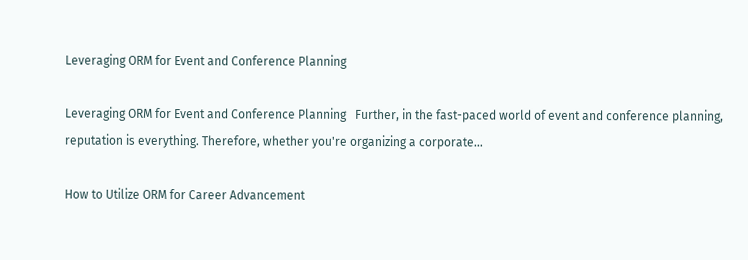Leveraging ORM for Event and Conference Planning

Leveraging ORM for Event and Conference Planning   Further, in the fast-paced world of event and conference planning, reputation is everything. Therefore, whether you're organizing a corporate...

How to Utilize ORM for Career Advancement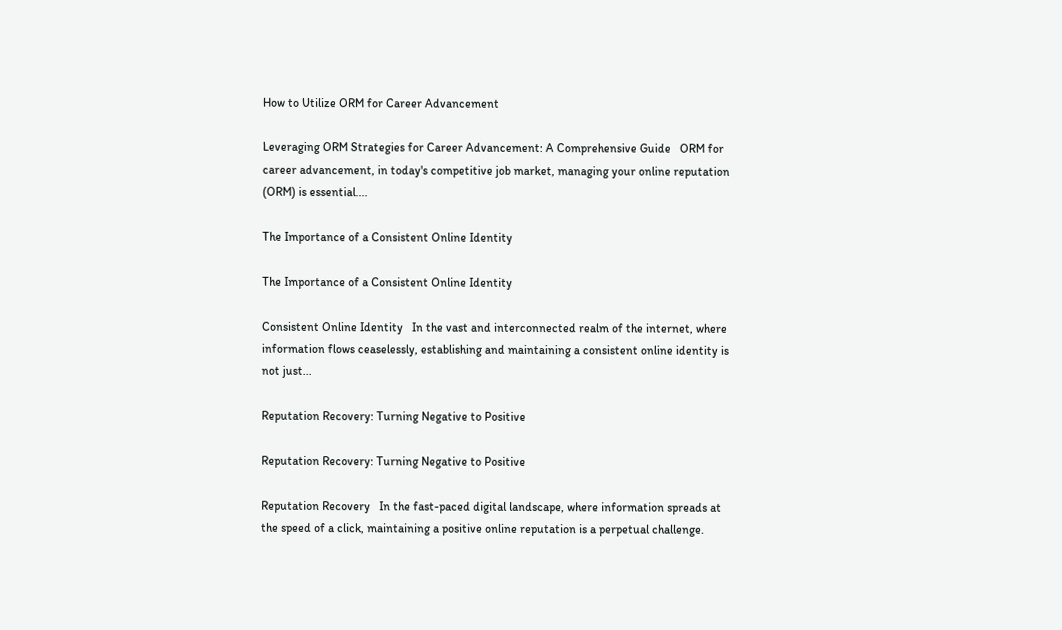How to Utilize ORM for Career Advancement

Leveraging ORM Strategies for Career Advancement: A Comprehensive Guide   ORM for career advancement, in today's competitive job market, managing your online reputation (ORM) is essential....

The Importance of a Consistent Online Identity

The Importance of a Consistent Online Identity

Consistent Online Identity   In the vast and interconnected realm of the internet, where information flows ceaselessly, establishing and maintaining a consistent online identity is not just...

Reputation Recovery: Turning Negative to Positive

Reputation Recovery: Turning Negative to Positive

Reputation Recovery   In the fast-paced digital landscape, where information spreads at the speed of a click, maintaining a positive online reputation is a perpetual challenge.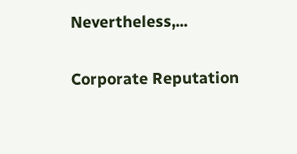Nevertheless,...

Corporate Reputation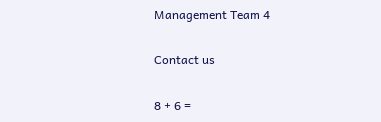Management Team 4

Contact us

8 + 6 =